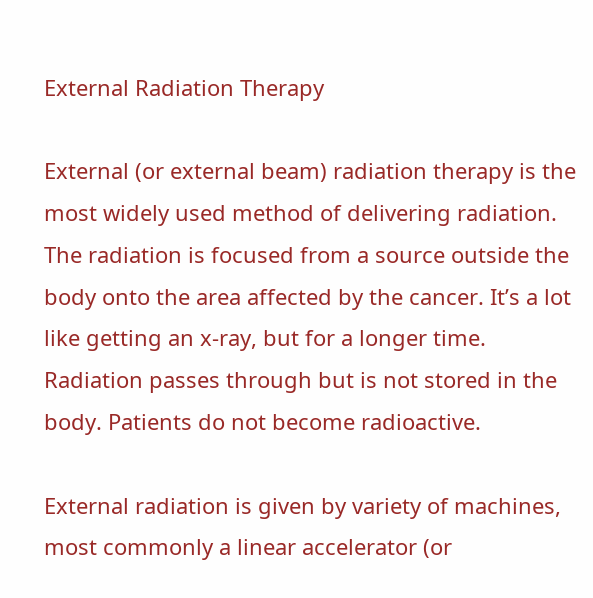External Radiation Therapy

External (or external beam) radiation therapy is the most widely used method of delivering radiation. The radiation is focused from a source outside the body onto the area affected by the cancer. It’s a lot like getting an x-ray, but for a longer time. Radiation passes through but is not stored in the body. Patients do not become radioactive.

External radiation is given by variety of machines, most commonly a linear accelerator (or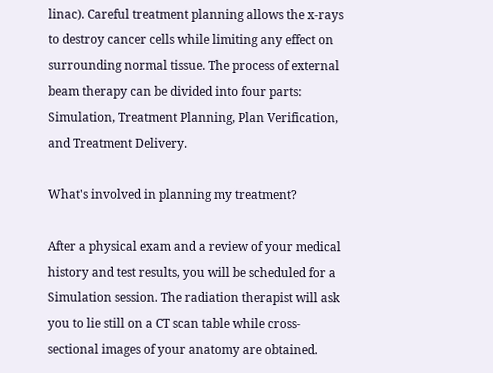linac). Careful treatment planning allows the x-rays to destroy cancer cells while limiting any effect on surrounding normal tissue. The process of external beam therapy can be divided into four parts: Simulation, Treatment Planning, Plan Verification, and Treatment Delivery.

What's involved in planning my treatment?

After a physical exam and a review of your medical history and test results, you will be scheduled for a Simulation session. The radiation therapist will ask you to lie still on a CT scan table while cross-sectional images of your anatomy are obtained.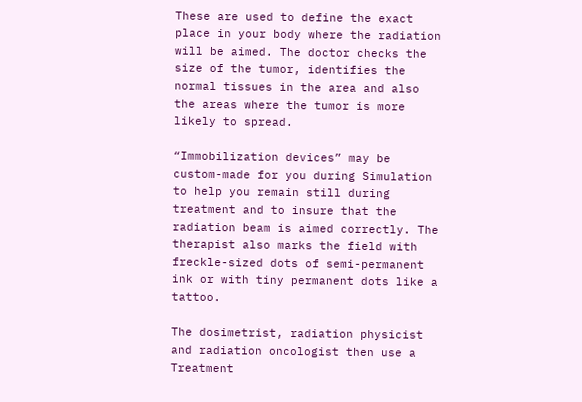These are used to define the exact place in your body where the radiation will be aimed. The doctor checks the size of the tumor, identifies the normal tissues in the area and also the areas where the tumor is more likely to spread.

“Immobilization devices” may be custom-made for you during Simulation to help you remain still during treatment and to insure that the radiation beam is aimed correctly. The therapist also marks the field with freckle-sized dots of semi-permanent ink or with tiny permanent dots like a tattoo.

The dosimetrist, radiation physicist and radiation oncologist then use a Treatment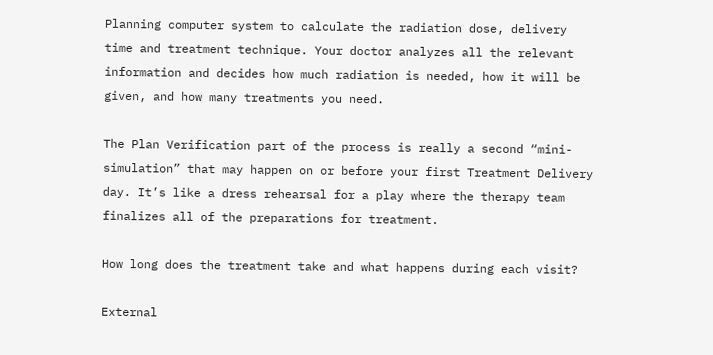Planning computer system to calculate the radiation dose, delivery time and treatment technique. Your doctor analyzes all the relevant information and decides how much radiation is needed, how it will be given, and how many treatments you need.

The Plan Verification part of the process is really a second “mini-simulation” that may happen on or before your first Treatment Delivery day. It’s like a dress rehearsal for a play where the therapy team finalizes all of the preparations for treatment.

How long does the treatment take and what happens during each visit?

External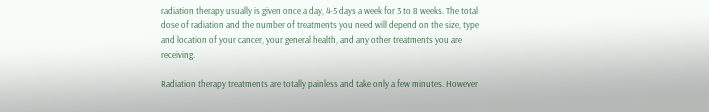radiation therapy usually is given once a day, 4-5 days a week for 3 to 8 weeks. The total dose of radiation and the number of treatments you need will depend on the size, type and location of your cancer, your general health, and any other treatments you are receiving.

Radiation therapy treatments are totally painless and take only a few minutes. However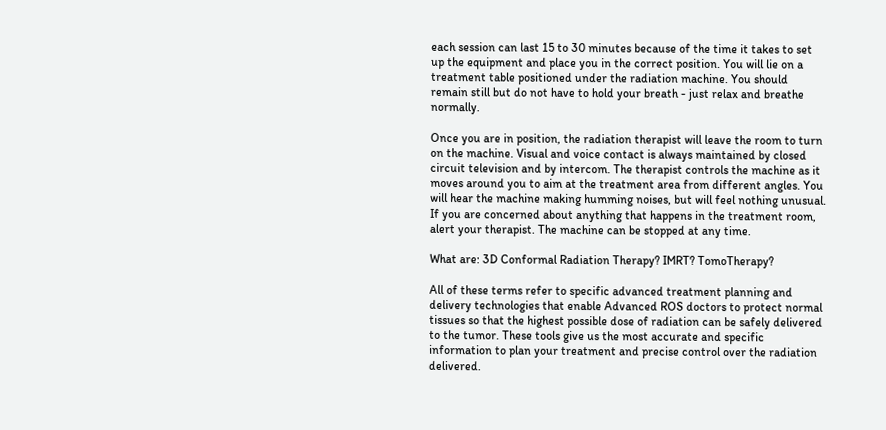each session can last 15 to 30 minutes because of the time it takes to set up the equipment and place you in the correct position. You will lie on a treatment table positioned under the radiation machine. You should remain still but do not have to hold your breath - just relax and breathe normally.

Once you are in position, the radiation therapist will leave the room to turn on the machine. Visual and voice contact is always maintained by closed circuit television and by intercom. The therapist controls the machine as it moves around you to aim at the treatment area from different angles. You will hear the machine making humming noises, but will feel nothing unusual. If you are concerned about anything that happens in the treatment room, alert your therapist. The machine can be stopped at any time.

What are: 3D Conformal Radiation Therapy? IMRT? TomoTherapy?

All of these terms refer to specific advanced treatment planning and delivery technologies that enable Advanced ROS doctors to protect normal tissues so that the highest possible dose of radiation can be safely delivered to the tumor. These tools give us the most accurate and specific information to plan your treatment and precise control over the radiation delivered.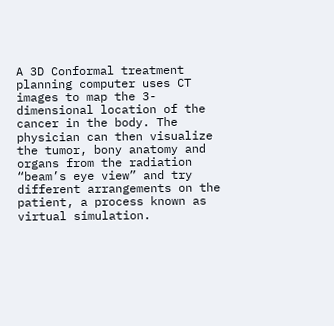A 3D Conformal treatment planning computer uses CT images to map the 3-dimensional location of the cancer in the body. The physician can then visualize the tumor, bony anatomy and organs from the radiation “beam’s eye view” and try different arrangements on the patient, a process known as virtual simulation.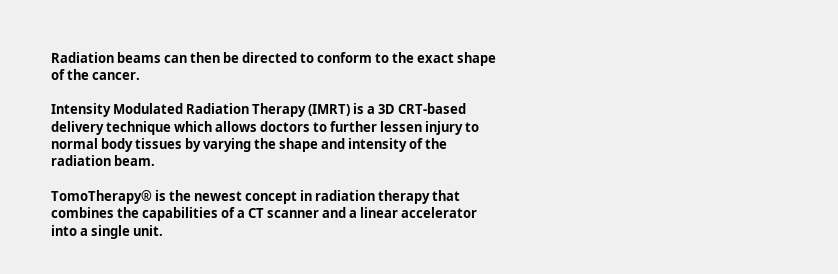Radiation beams can then be directed to conform to the exact shape of the cancer.

Intensity Modulated Radiation Therapy (IMRT) is a 3D CRT-based delivery technique which allows doctors to further lessen injury to normal body tissues by varying the shape and intensity of the radiation beam.

TomoTherapy® is the newest concept in radiation therapy that combines the capabilities of a CT scanner and a linear accelerator into a single unit.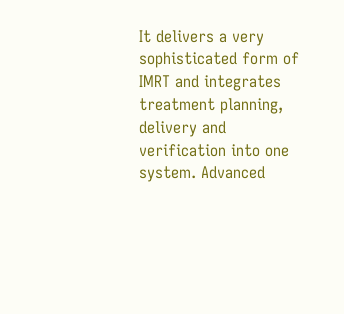It delivers a very sophisticated form of IMRT and integrates treatment planning, delivery and verification into one system. Advanced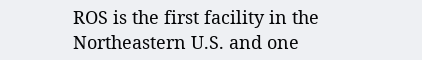ROS is the first facility in the Northeastern U.S. and one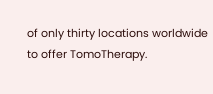of only thirty locations worldwide to offer TomoTherapy.